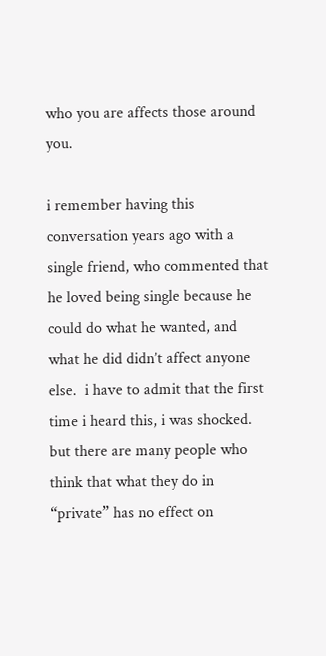who you are affects those around you.

i remember having this conversation years ago with a single friend, who commented that he loved being single because he could do what he wanted, and what he did didn’t affect anyone else.  i have to admit that the first time i heard this, i was shocked.  but there are many people who think that what they do in “private” has no effect on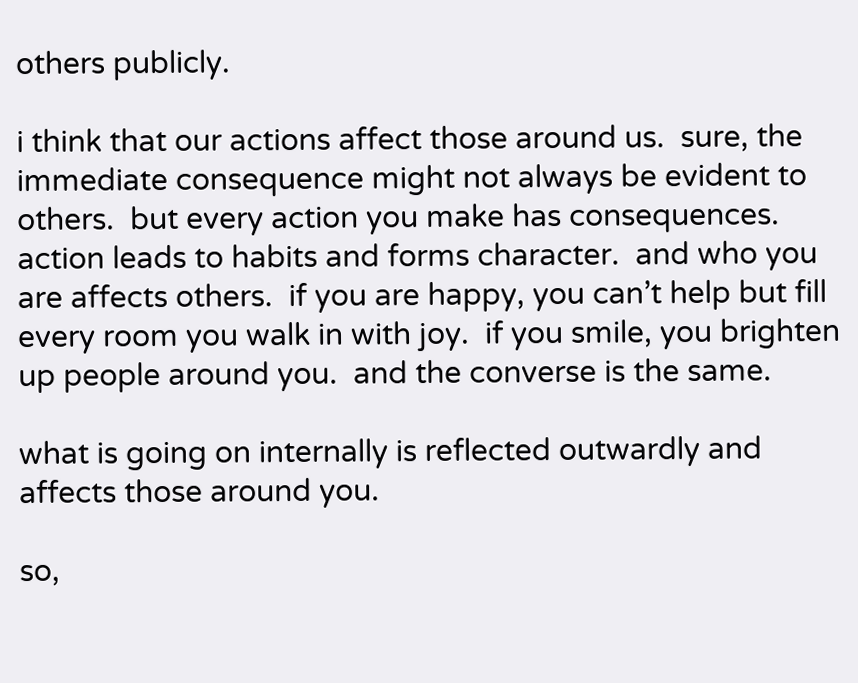others publicly.

i think that our actions affect those around us.  sure, the immediate consequence might not always be evident to others.  but every action you make has consequences.  action leads to habits and forms character.  and who you are affects others.  if you are happy, you can’t help but fill every room you walk in with joy.  if you smile, you brighten up people around you.  and the converse is the same.

what is going on internally is reflected outwardly and affects those around you.

so,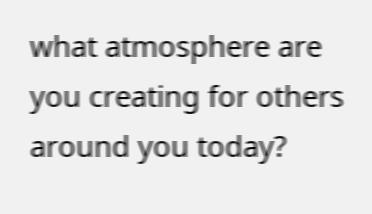what atmosphere are you creating for others around you today?